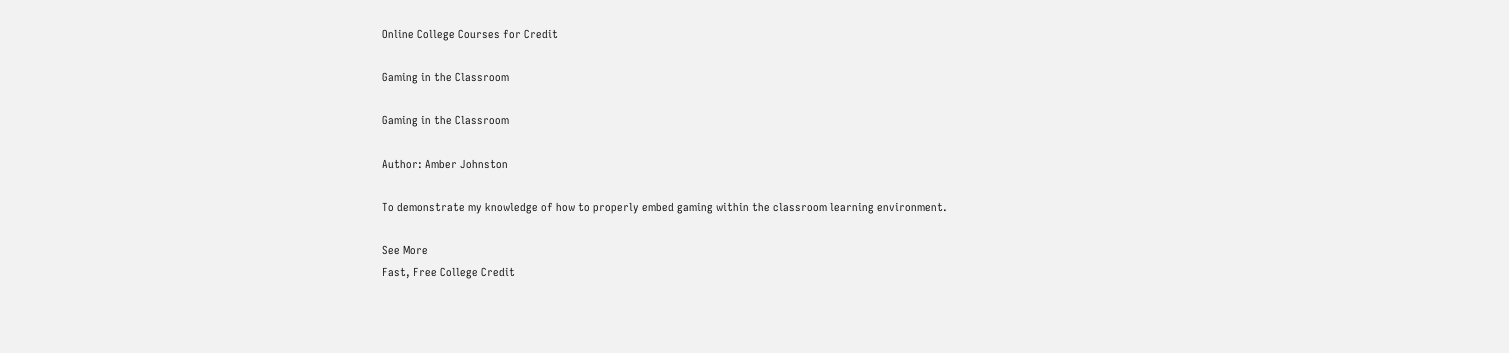Online College Courses for Credit

Gaming in the Classroom

Gaming in the Classroom

Author: Amber Johnston

To demonstrate my knowledge of how to properly embed gaming within the classroom learning environment.

See More
Fast, Free College Credit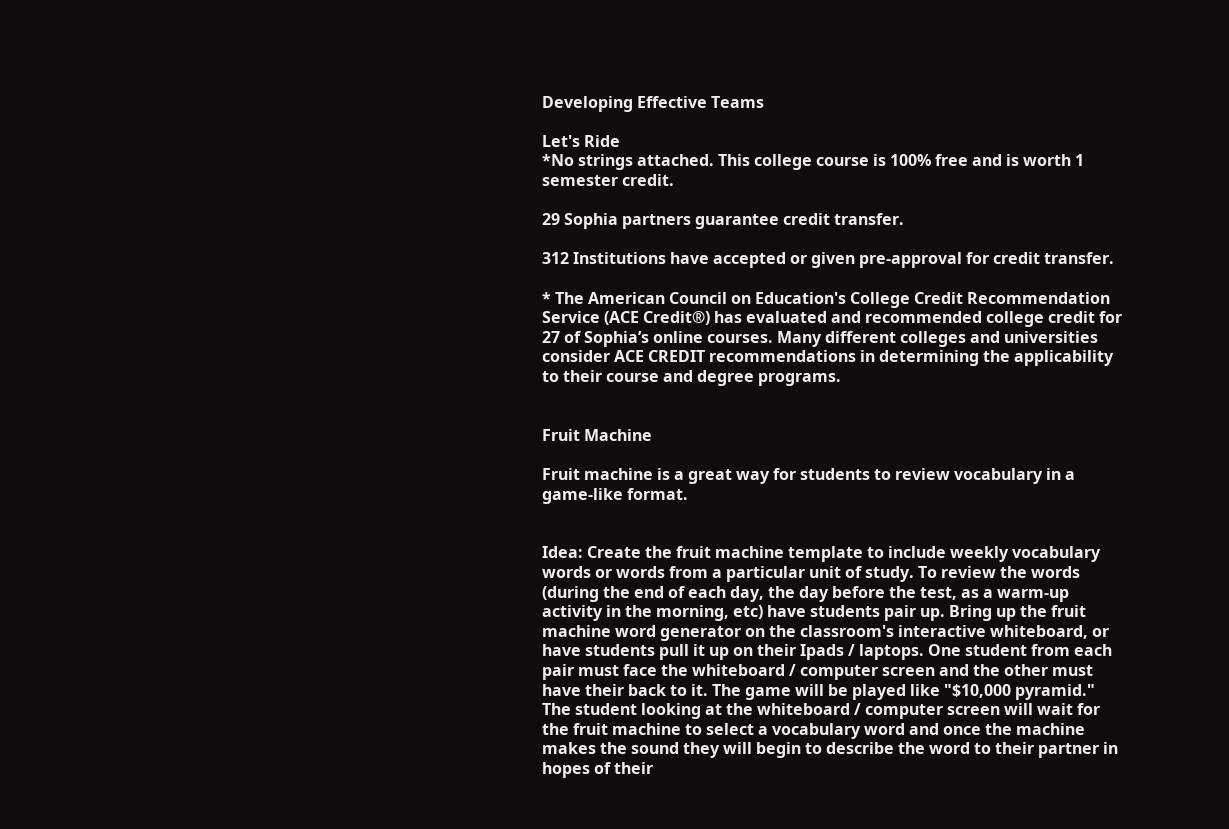Developing Effective Teams

Let's Ride
*No strings attached. This college course is 100% free and is worth 1 semester credit.

29 Sophia partners guarantee credit transfer.

312 Institutions have accepted or given pre-approval for credit transfer.

* The American Council on Education's College Credit Recommendation Service (ACE Credit®) has evaluated and recommended college credit for 27 of Sophia’s online courses. Many different colleges and universities consider ACE CREDIT recommendations in determining the applicability to their course and degree programs.


Fruit Machine

Fruit machine is a great way for students to review vocabulary in a game-like format.


Idea: Create the fruit machine template to include weekly vocabulary words or words from a particular unit of study. To review the words (during the end of each day, the day before the test, as a warm-up activity in the morning, etc) have students pair up. Bring up the fruit machine word generator on the classroom's interactive whiteboard, or have students pull it up on their Ipads / laptops. One student from each pair must face the whiteboard / computer screen and the other must have their back to it. The game will be played like "$10,000 pyramid." The student looking at the whiteboard / computer screen will wait for the fruit machine to select a vocabulary word and once the machine makes the sound they will begin to describe the word to their partner in hopes of their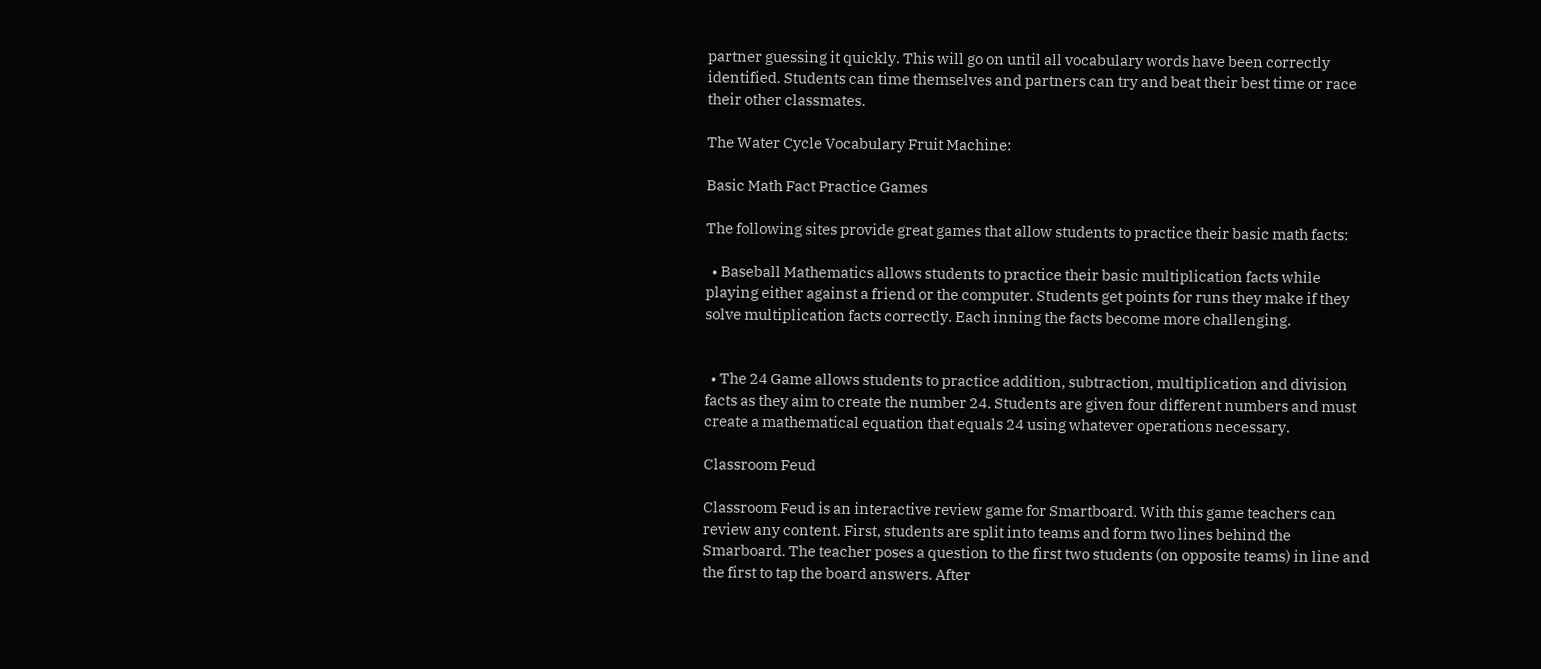partner guessing it quickly. This will go on until all vocabulary words have been correctly identified. Students can time themselves and partners can try and beat their best time or race their other classmates.

The Water Cycle Vocabulary Fruit Machine:

Basic Math Fact Practice Games

The following sites provide great games that allow students to practice their basic math facts:

  • Baseball Mathematics allows students to practice their basic multiplication facts while playing either against a friend or the computer. Students get points for runs they make if they solve multiplication facts correctly. Each inning the facts become more challenging.


  • The 24 Game allows students to practice addition, subtraction, multiplication and division facts as they aim to create the number 24. Students are given four different numbers and must create a mathematical equation that equals 24 using whatever operations necessary.

Classroom Feud

Classroom Feud is an interactive review game for Smartboard. With this game teachers can review any content. First, students are split into teams and form two lines behind the Smarboard. The teacher poses a question to the first two students (on opposite teams) in line and the first to tap the board answers. After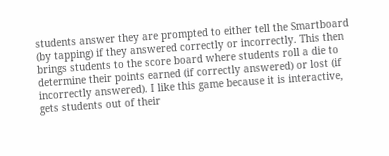students answer they are prompted to either tell the Smartboard (by tapping) if they answered correctly or incorrectly. This then brings students to the score board where students roll a die to determine their points earned (if correctly answered) or lost (if incorrectly answered). I like this game because it is interactive, gets students out of their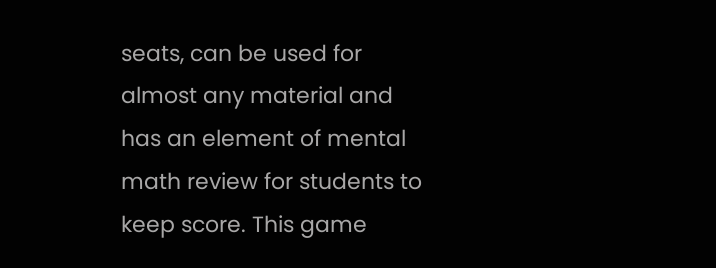seats, can be used for almost any material and has an element of mental math review for students to keep score. This game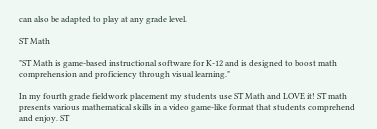can also be adapted to play at any grade level.

ST Math

"ST Math is game-based instructional software for K-12 and is designed to boost math comprehension and proficiency through visual learning."

In my fourth grade fieldwork placement my students use ST Math and LOVE it! ST math presents various mathematical skills in a video game-like format that students comprehend and enjoy. ST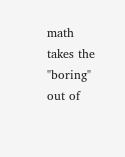math takes the "boring" out of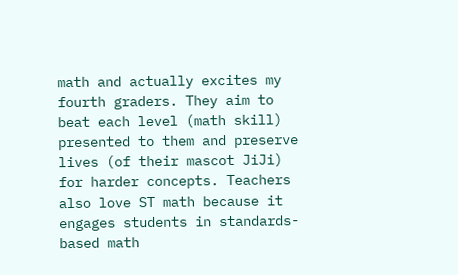math and actually excites my fourth graders. They aim to beat each level (math skill) presented to them and preserve lives (of their mascot JiJi) for harder concepts. Teachers also love ST math because it engages students in standards-based math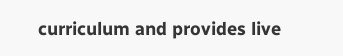curriculum and provides live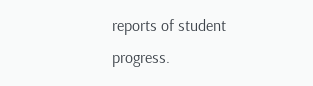reports of student progress.